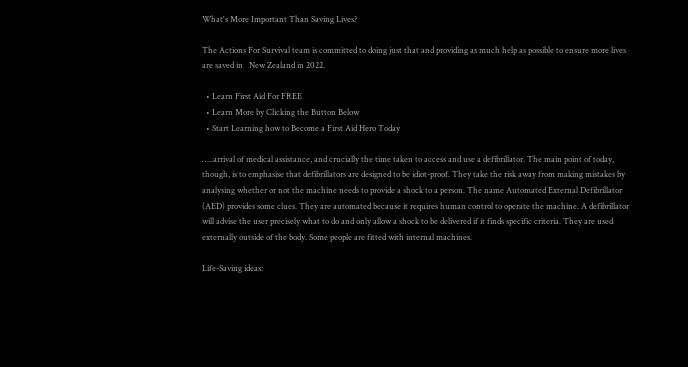What's More Important Than Saving Lives?

The Actions For Survival team is committed to doing just that and providing as much help as possible to ensure more lives are saved in   New Zealand in 2022.

  • Learn First Aid For FREE
  • Learn More by Clicking the Button Below
  • Start Learning how to Become a First Aid Hero Today

…..arrival of medical assistance, and crucially the time taken to access and use a defibrillator. The main point of today, though, is to emphasise that defibrillators are designed to be idiot-proof. They take the risk away from making mistakes by analysing whether or not the machine needs to provide a shock to a person. The name Automated External Defibrillator (AED) provides some clues. They are automated because it requires human control to operate the machine. A defibrillator will advise the user precisely what to do and only allow a shock to be delivered if it finds specific criteria. They are used externally outside of the body. Some people are fitted with internal machines.

Life-Saving ideas: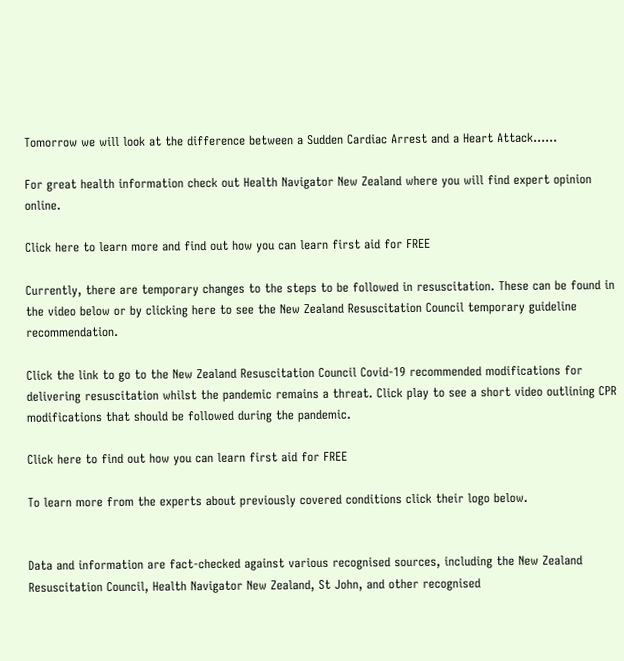Tomorrow we will look at the difference between a Sudden Cardiac Arrest and a Heart Attack……

For great health information check out Health Navigator New Zealand where you will find expert opinion online.

Click here to learn more and find out how you can learn first aid for FREE

Currently, there are temporary changes to the steps to be followed in resuscitation. These can be found in the video below or by clicking here to see the New Zealand Resuscitation Council temporary guideline recommendation.

Click the link to go to the New Zealand Resuscitation Council Covid-19 recommended modifications for delivering resuscitation whilst the pandemic remains a threat. Click play to see a short video outlining CPR modifications that should be followed during the pandemic.

Click here to find out how you can learn first aid for FREE

To learn more from the experts about previously covered conditions click their logo below.


Data and information are fact-checked against various recognised sources, including the New Zealand Resuscitation Council, Health Navigator New Zealand, St John, and other recognised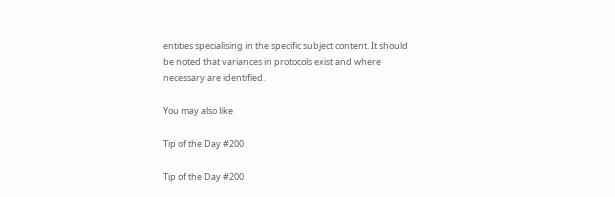entities specialising in the specific subject content. It should be noted that variances in protocols exist and where necessary are identified.

You may also like

Tip of the Day #200

Tip of the Day #200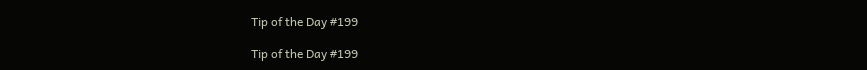Tip of the Day #199

Tip of the Day #199